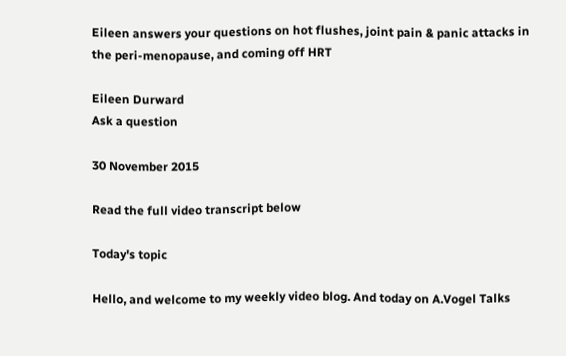Eileen answers your questions on hot flushes, joint pain & panic attacks in the peri-menopause, and coming off HRT

Eileen Durward
Ask a question

30 November 2015

Read the full video transcript below

Today's topic

Hello, and welcome to my weekly video blog. And today on A.Vogel Talks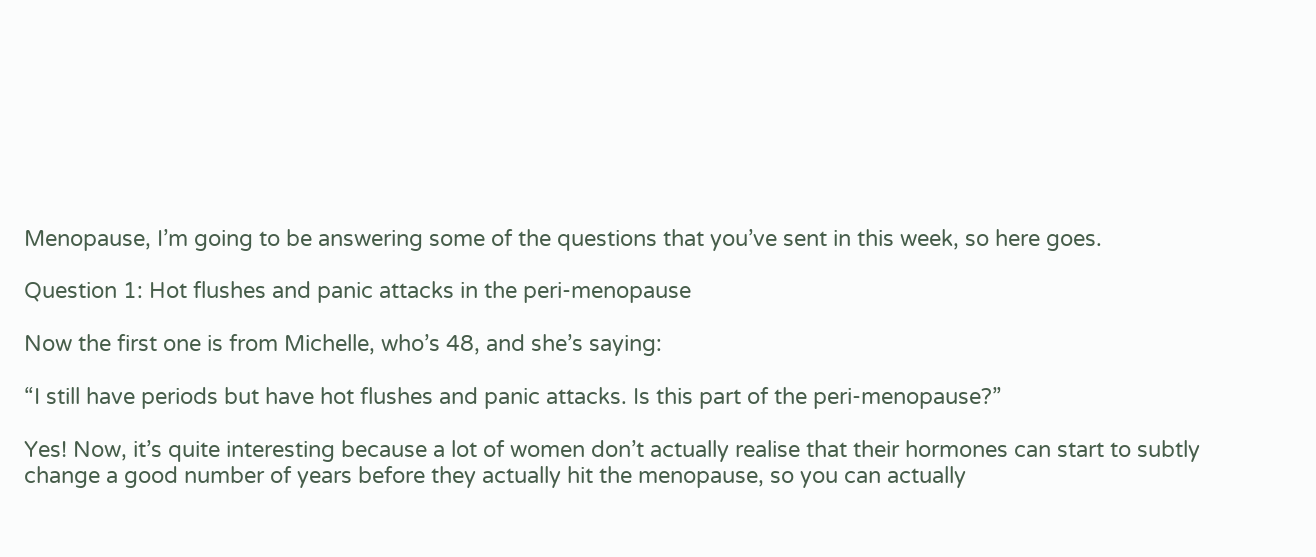Menopause, I’m going to be answering some of the questions that you’ve sent in this week, so here goes.

Question 1: Hot flushes and panic attacks in the peri-menopause

Now the first one is from Michelle, who’s 48, and she’s saying:

“I still have periods but have hot flushes and panic attacks. Is this part of the peri-menopause?”

Yes! Now, it’s quite interesting because a lot of women don’t actually realise that their hormones can start to subtly change a good number of years before they actually hit the menopause, so you can actually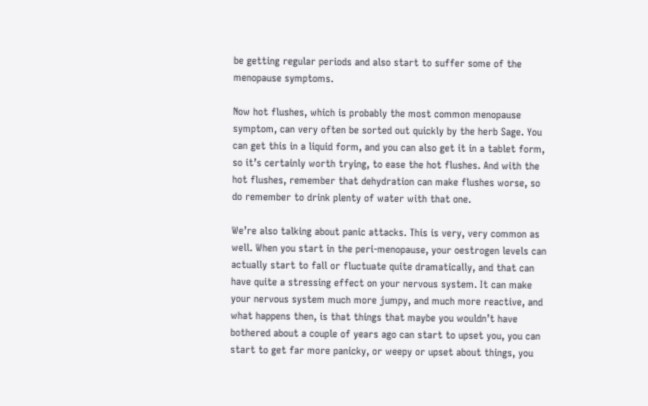be getting regular periods and also start to suffer some of the menopause symptoms.

Now hot flushes, which is probably the most common menopause symptom, can very often be sorted out quickly by the herb Sage. You can get this in a liquid form, and you can also get it in a tablet form, so it’s certainly worth trying, to ease the hot flushes. And with the hot flushes, remember that dehydration can make flushes worse, so do remember to drink plenty of water with that one.

We’re also talking about panic attacks. This is very, very common as well. When you start in the peri-menopause, your oestrogen levels can actually start to fall or fluctuate quite dramatically, and that can have quite a stressing effect on your nervous system. It can make your nervous system much more jumpy, and much more reactive, and what happens then, is that things that maybe you wouldn’t have bothered about a couple of years ago can start to upset you, you can start to get far more panicky, or weepy or upset about things, you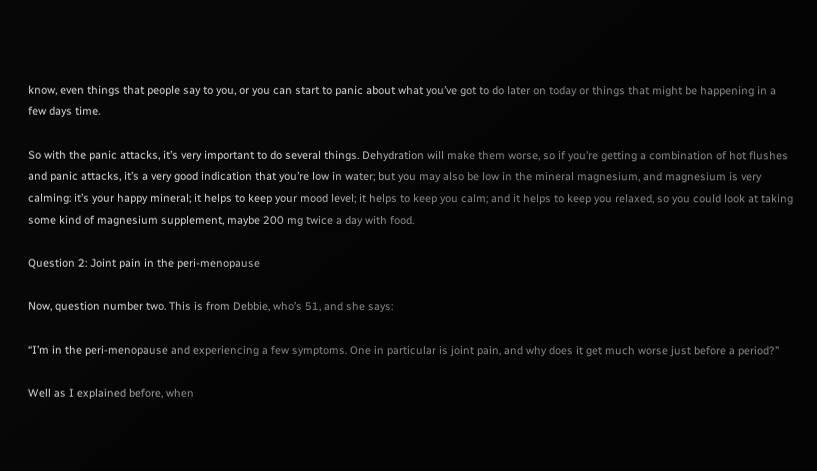know, even things that people say to you, or you can start to panic about what you’ve got to do later on today or things that might be happening in a few days time.

So with the panic attacks, it’s very important to do several things. Dehydration will make them worse, so if you’re getting a combination of hot flushes and panic attacks, it’s a very good indication that you’re low in water; but you may also be low in the mineral magnesium, and magnesium is very calming: it’s your happy mineral; it helps to keep your mood level; it helps to keep you calm; and it helps to keep you relaxed, so you could look at taking some kind of magnesium supplement, maybe 200 mg twice a day with food.

Question 2: Joint pain in the peri-menopause

Now, question number two. This is from Debbie, who’s 51, and she says:

“I’m in the peri-menopause and experiencing a few symptoms. One in particular is joint pain, and why does it get much worse just before a period?”

Well as I explained before, when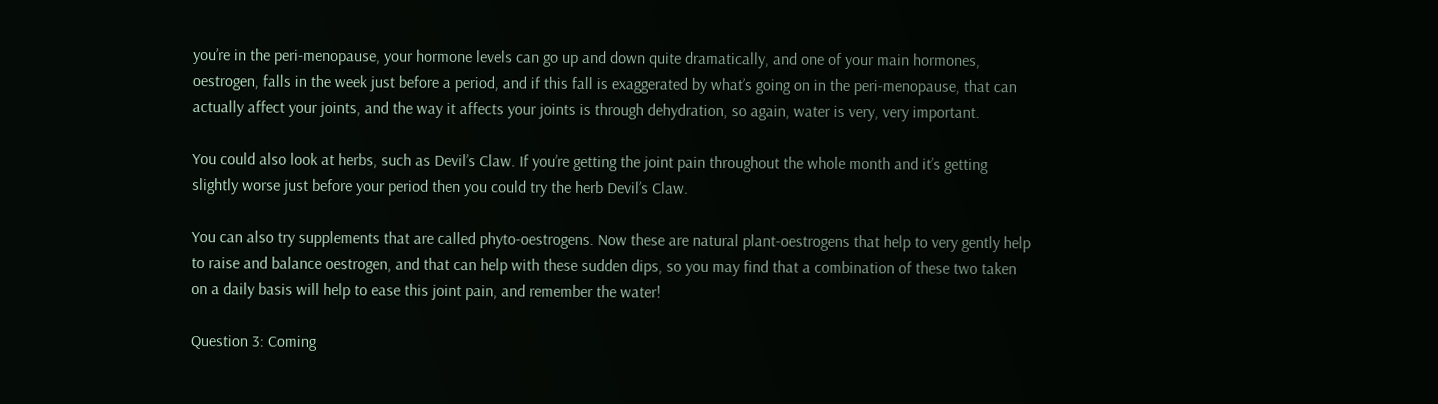you’re in the peri-menopause, your hormone levels can go up and down quite dramatically, and one of your main hormones, oestrogen, falls in the week just before a period, and if this fall is exaggerated by what’s going on in the peri-menopause, that can actually affect your joints, and the way it affects your joints is through dehydration, so again, water is very, very important.

You could also look at herbs, such as Devil’s Claw. If you’re getting the joint pain throughout the whole month and it’s getting slightly worse just before your period then you could try the herb Devil’s Claw.

You can also try supplements that are called phyto-oestrogens. Now these are natural plant-oestrogens that help to very gently help to raise and balance oestrogen, and that can help with these sudden dips, so you may find that a combination of these two taken on a daily basis will help to ease this joint pain, and remember the water!

Question 3: Coming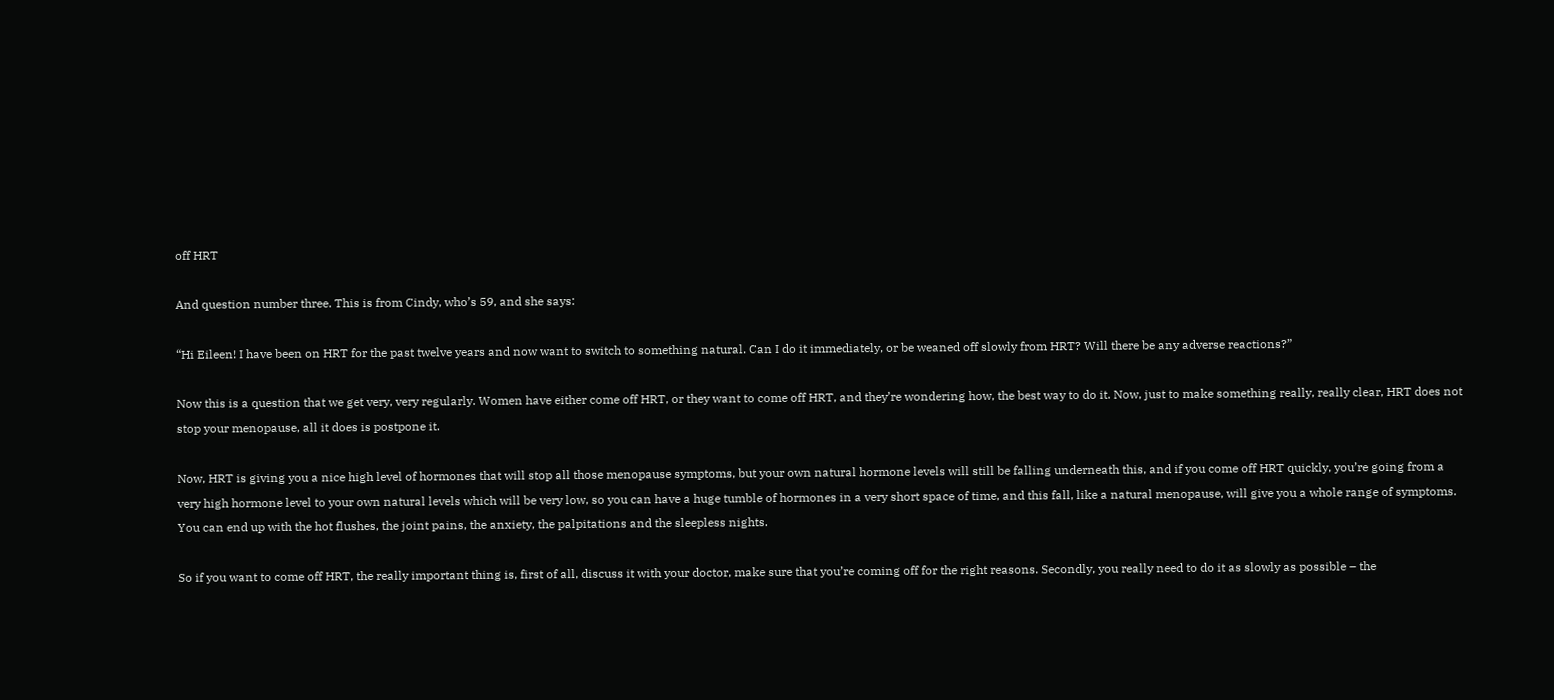off HRT

And question number three. This is from Cindy, who’s 59, and she says:

“Hi Eileen! I have been on HRT for the past twelve years and now want to switch to something natural. Can I do it immediately, or be weaned off slowly from HRT? Will there be any adverse reactions?”

Now this is a question that we get very, very regularly. Women have either come off HRT, or they want to come off HRT, and they’re wondering how, the best way to do it. Now, just to make something really, really clear, HRT does not stop your menopause, all it does is postpone it.

Now, HRT is giving you a nice high level of hormones that will stop all those menopause symptoms, but your own natural hormone levels will still be falling underneath this, and if you come off HRT quickly, you’re going from a very high hormone level to your own natural levels which will be very low, so you can have a huge tumble of hormones in a very short space of time, and this fall, like a natural menopause, will give you a whole range of symptoms. You can end up with the hot flushes, the joint pains, the anxiety, the palpitations and the sleepless nights.

So if you want to come off HRT, the really important thing is, first of all, discuss it with your doctor, make sure that you’re coming off for the right reasons. Secondly, you really need to do it as slowly as possible – the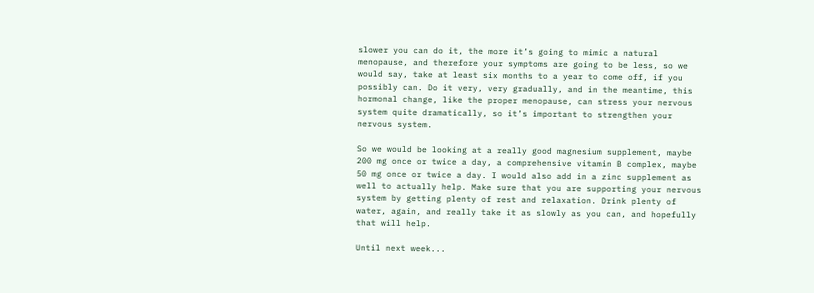slower you can do it, the more it’s going to mimic a natural menopause, and therefore your symptoms are going to be less, so we would say, take at least six months to a year to come off, if you possibly can. Do it very, very gradually, and in the meantime, this hormonal change, like the proper menopause, can stress your nervous system quite dramatically, so it’s important to strengthen your nervous system.

So we would be looking at a really good magnesium supplement, maybe 200 mg once or twice a day, a comprehensive vitamin B complex, maybe 50 mg once or twice a day. I would also add in a zinc supplement as well to actually help. Make sure that you are supporting your nervous system by getting plenty of rest and relaxation. Drink plenty of water, again, and really take it as slowly as you can, and hopefully that will help.

Until next week...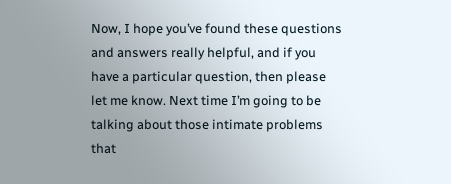Now, I hope you’ve found these questions and answers really helpful, and if you have a particular question, then please let me know. Next time I’m going to be talking about those intimate problems that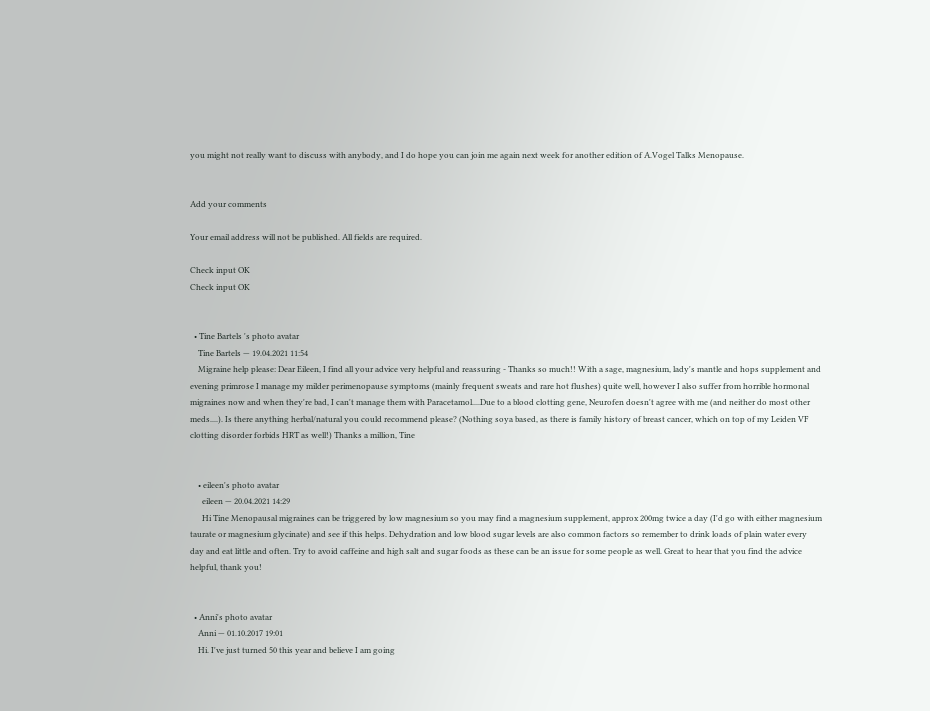you might not really want to discuss with anybody, and I do hope you can join me again next week for another edition of A.Vogel Talks Menopause.


Add your comments

Your email address will not be published. All fields are required.

Check input OK
Check input OK


  • Tine Bartels 's photo avatar
    Tine Bartels — 19.04.2021 11:54
    Migraine help please: Dear Eileen, I find all your advice very helpful and reassuring - Thanks so much!! With a sage, magnesium, lady's mantle and hops supplement and evening primrose I manage my milder perimenopause symptoms (mainly frequent sweats and rare hot flushes) quite well, however I also suffer from horrible hormonal migraines now and when they're bad, I can't manage them with Paracetamol....Due to a blood clotting gene, Neurofen doesn't agree with me (and neither do most other meds....). Is there anything herbal/natural you could recommend please? (Nothing soya based, as there is family history of breast cancer, which on top of my Leiden VF clotting disorder forbids HRT as well!) Thanks a million, Tine


    • eileen's photo avatar
      eileen — 20.04.2021 14:29
      Hi Tine Menopausal migraines can be triggered by low magnesium so you may find a magnesium supplement, approx 200mg twice a day (I'd go with either magnesium taurate or magnesium glycinate) and see if this helps. Dehydration and low blood sugar levels are also common factors so remember to drink loads of plain water every day and eat little and often. Try to avoid caffeine and high salt and sugar foods as these can be an issue for some people as well. Great to hear that you find the advice helpful, thank you!


  • Anni's photo avatar
    Anni — 01.10.2017 19:01
    Hi. I've just turned 50 this year and believe I am going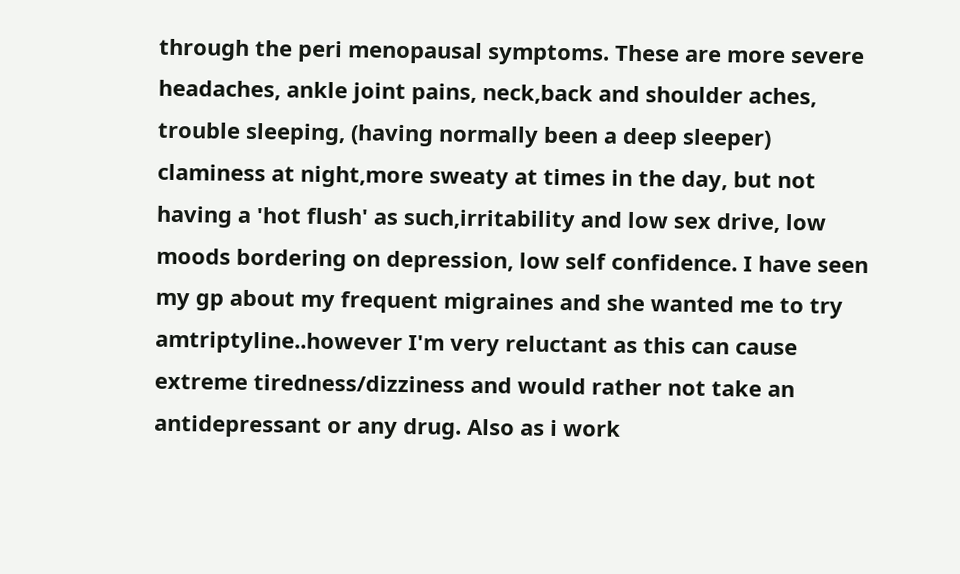through the peri menopausal symptoms. These are more severe headaches, ankle joint pains, neck,back and shoulder aches, trouble sleeping, (having normally been a deep sleeper) claminess at night,more sweaty at times in the day, but not having a 'hot flush' as such,irritability and low sex drive, low moods bordering on depression, low self confidence. I have seen my gp about my frequent migraines and she wanted me to try amtriptyline..however I'm very reluctant as this can cause extreme tiredness/dizziness and would rather not take an antidepressant or any drug. Also as i work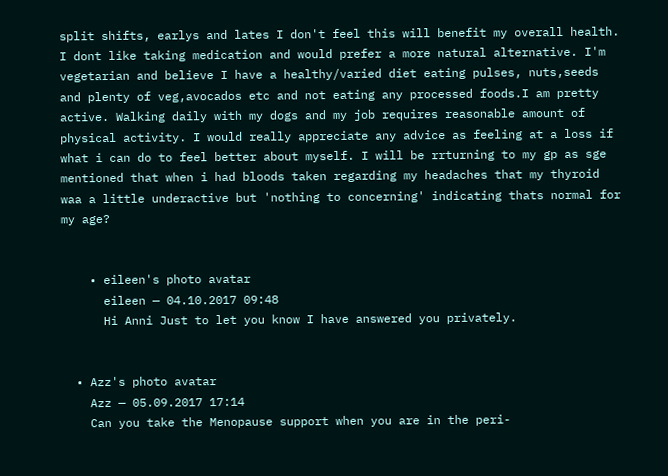split shifts, earlys and lates I don't feel this will benefit my overall health. I dont like taking medication and would prefer a more natural alternative. I'm vegetarian and believe I have a healthy/varied diet eating pulses, nuts,seeds and plenty of veg,avocados etc and not eating any processed foods.I am pretty active. Walking daily with my dogs and my job requires reasonable amount of physical activity. I would really appreciate any advice as feeling at a loss if what i can do to feel better about myself. I will be rrturning to my gp as sge mentioned that when i had bloods taken regarding my headaches that my thyroid waa a little underactive but 'nothing to concerning' indicating thats normal for my age?


    • eileen's photo avatar
      eileen — 04.10.2017 09:48
      Hi Anni Just to let you know I have answered you privately.


  • Azz's photo avatar
    Azz — 05.09.2017 17:14
    Can you take the Menopause support when you are in the peri-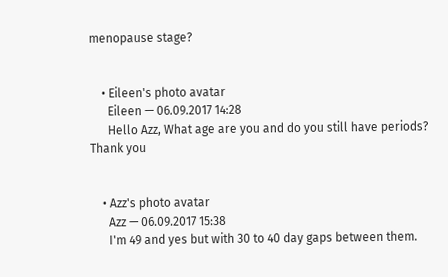menopause stage?


    • Eileen's photo avatar
      Eileen — 06.09.2017 14:28
      Hello Azz, What age are you and do you still have periods? Thank you


    • Azz's photo avatar
      Azz — 06.09.2017 15:38
      I'm 49 and yes but with 30 to 40 day gaps between them.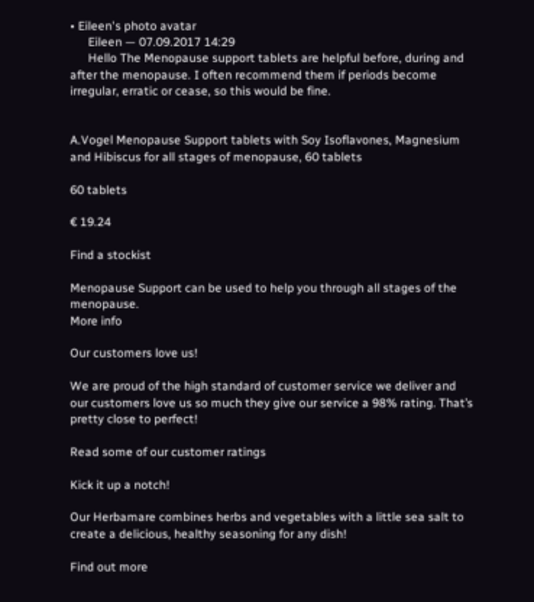• Eileen's photo avatar
      Eileen — 07.09.2017 14:29
      Hello The Menopause support tablets are helpful before, during and after the menopause. I often recommend them if periods become irregular, erratic or cease, so this would be fine.


A.Vogel Menopause Support tablets with Soy Isoflavones, Magnesium and Hibiscus for all stages of menopause, 60 tablets

60 tablets

€ 19.24

Find a stockist

Menopause Support can be used to help you through all stages of the menopause.
More info

Our customers love us!

We are proud of the high standard of customer service we deliver and our customers love us so much they give our service a 98% rating. That’s pretty close to perfect!

Read some of our customer ratings

Kick it up a notch!

Our Herbamare combines herbs and vegetables with a little sea salt to create a delicious, healthy seasoning for any dish!

Find out more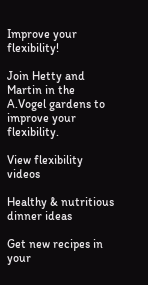Improve your flexibility!

Join Hetty and Martin in the A.Vogel gardens to improve your flexibility.

View flexibility videos

Healthy & nutritious dinner ideas

Get new recipes in your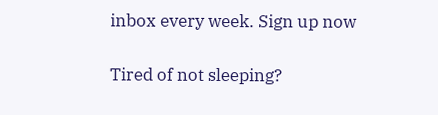inbox every week. Sign up now

Tired of not sleeping?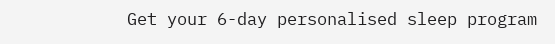Get your 6-day personalised sleep program